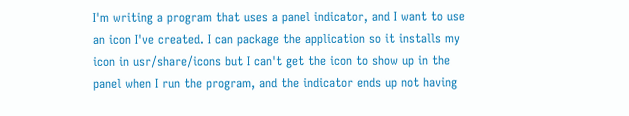I'm writing a program that uses a panel indicator, and I want to use an icon I've created. I can package the application so it installs my icon in usr/share/icons but I can't get the icon to show up in the panel when I run the program, and the indicator ends up not having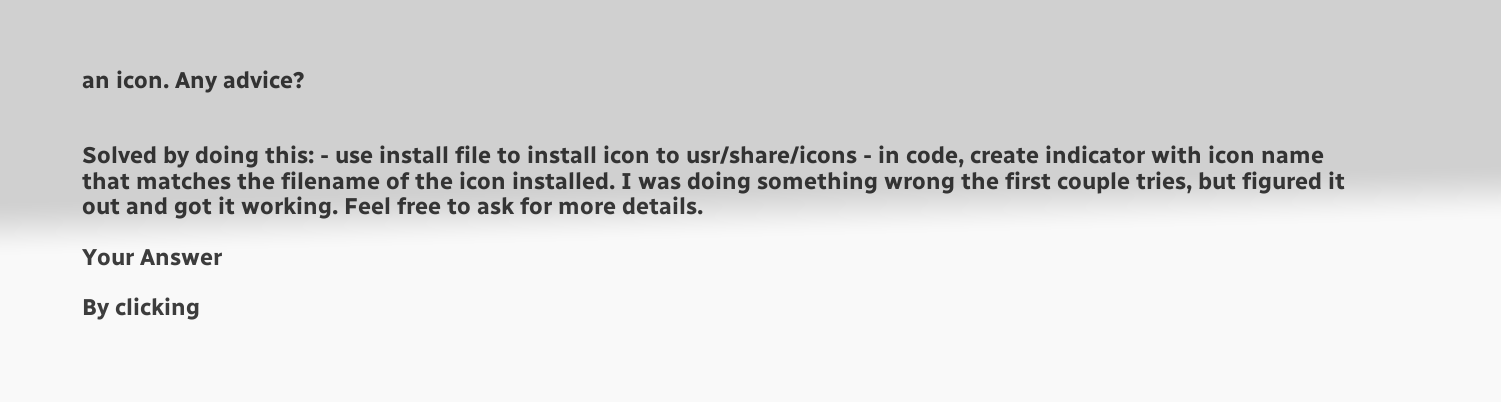an icon. Any advice?


Solved by doing this: - use install file to install icon to usr/share/icons - in code, create indicator with icon name that matches the filename of the icon installed. I was doing something wrong the first couple tries, but figured it out and got it working. Feel free to ask for more details.

Your Answer

By clicking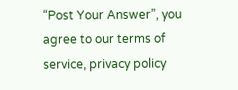“Post Your Answer”, you agree to our terms of service, privacy policy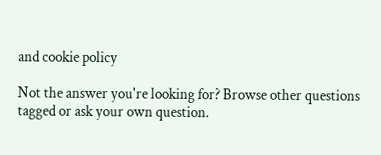and cookie policy

Not the answer you're looking for? Browse other questions tagged or ask your own question.